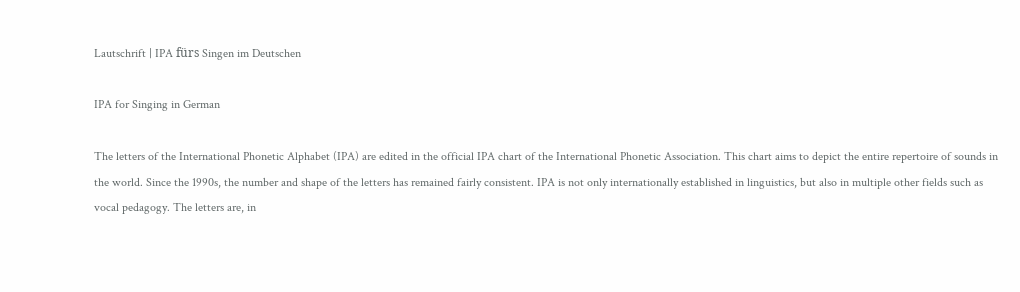Lautschrift | IPA fürs Singen im Deutschen

IPA for Singing in German

The letters of the International Phonetic Alphabet (IPA) are edited in the official IPA chart of the International Phonetic Association. This chart aims to depict the entire repertoire of sounds in the world. Since the 1990s, the number and shape of the letters has remained fairly consistent. IPA is not only internationally established in linguistics, but also in multiple other fields such as vocal pedagogy. The letters are, in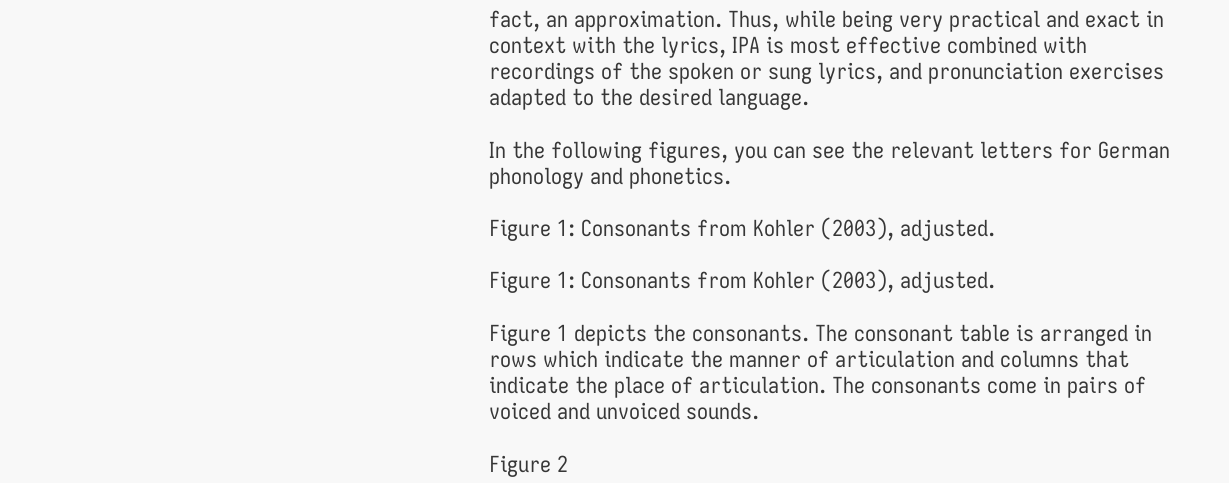fact, an approximation. Thus, while being very practical and exact in context with the lyrics, IPA is most effective combined with recordings of the spoken or sung lyrics, and pronunciation exercises adapted to the desired language.

In the following figures, you can see the relevant letters for German phonology and phonetics.

Figure 1: Consonants from Kohler (2003), adjusted.

Figure 1: Consonants from Kohler (2003), adjusted.

Figure 1 depicts the consonants. The consonant table is arranged in rows which indicate the manner of articulation and columns that indicate the place of articulation. The consonants come in pairs of voiced and unvoiced sounds.

Figure 2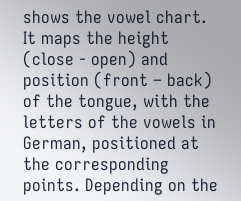shows the vowel chart. It maps the height (close - open) and position (front – back) of the tongue, with the letters of the vowels in German, positioned at the corresponding points. Depending on the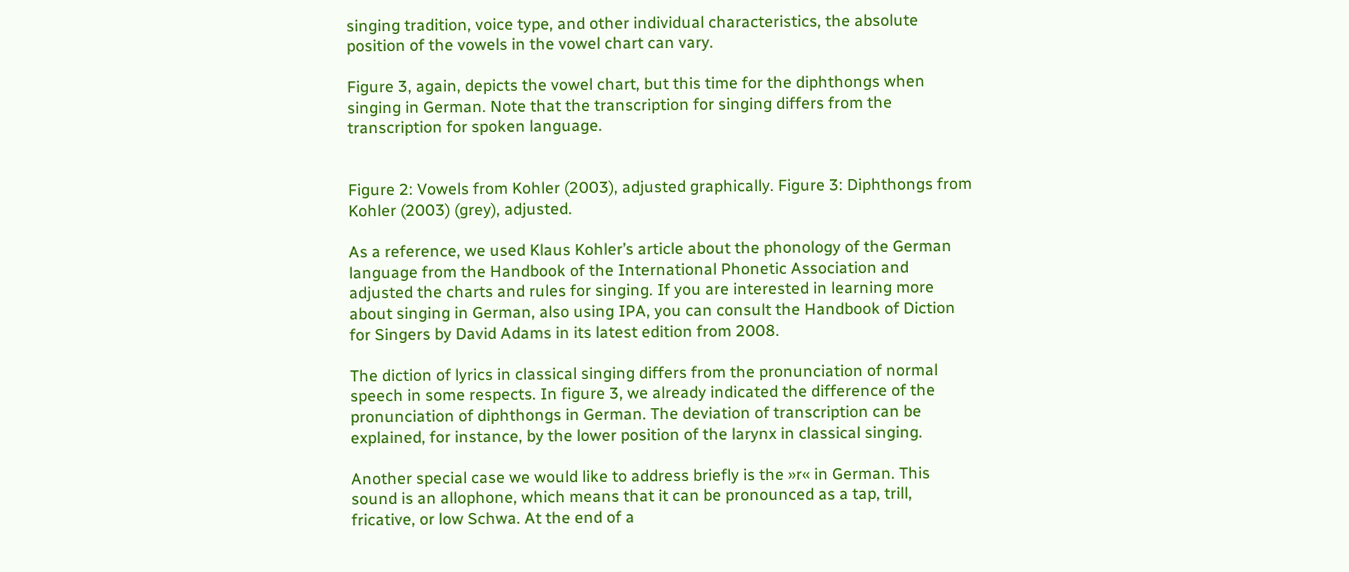singing tradition, voice type, and other individual characteristics, the absolute position of the vowels in the vowel chart can vary.

Figure 3, again, depicts the vowel chart, but this time for the diphthongs when singing in German. Note that the transcription for singing differs from the transcription for spoken language.


Figure 2: Vowels from Kohler (2003), adjusted graphically. Figure 3: Diphthongs from Kohler (2003) (grey), adjusted.

As a reference, we used Klaus Kohler’s article about the phonology of the German language from the Handbook of the International Phonetic Association and adjusted the charts and rules for singing. If you are interested in learning more about singing in German, also using IPA, you can consult the Handbook of Diction for Singers by David Adams in its latest edition from 2008.

The diction of lyrics in classical singing differs from the pronunciation of normal speech in some respects. In figure 3, we already indicated the difference of the pronunciation of diphthongs in German. The deviation of transcription can be explained, for instance, by the lower position of the larynx in classical singing.

Another special case we would like to address briefly is the »r« in German. This sound is an allophone, which means that it can be pronounced as a tap, trill, fricative, or low Schwa. At the end of a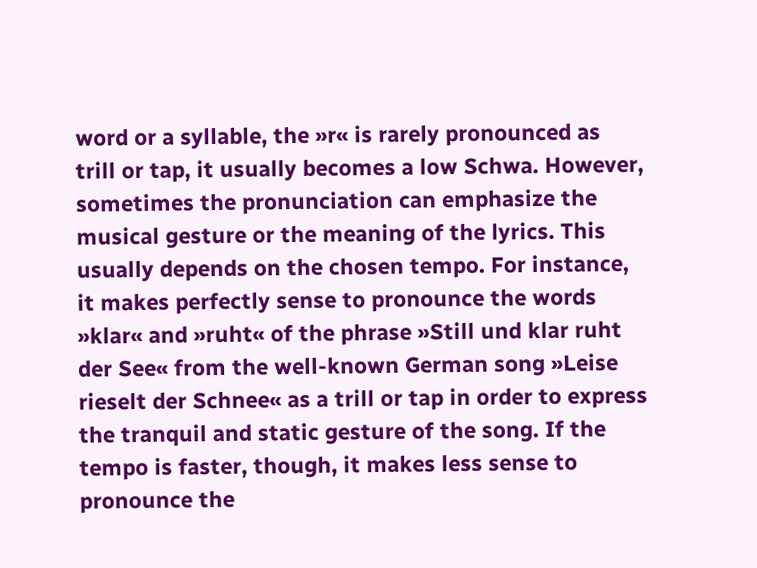word or a syllable, the »r« is rarely pronounced as trill or tap, it usually becomes a low Schwa. However, sometimes the pronunciation can emphasize the musical gesture or the meaning of the lyrics. This usually depends on the chosen tempo. For instance, it makes perfectly sense to pronounce the words »klar« and »ruht« of the phrase »Still und klar ruht der See« from the well-known German song »Leise rieselt der Schnee« as a trill or tap in order to express the tranquil and static gesture of the song. If the tempo is faster, though, it makes less sense to pronounce the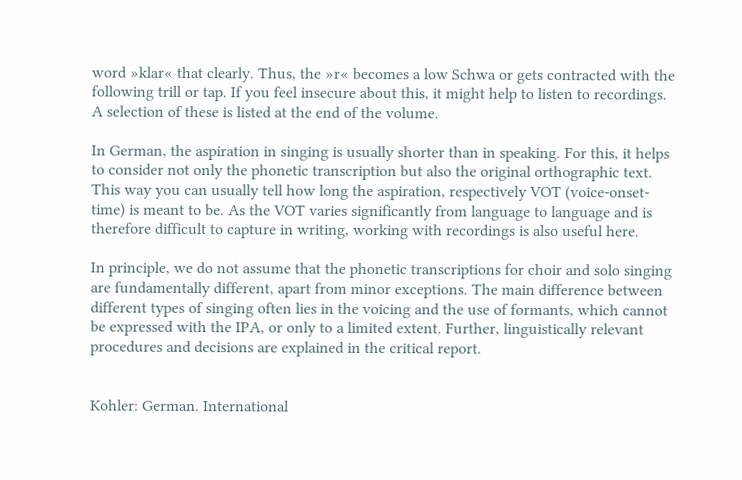word »klar« that clearly. Thus, the »r« becomes a low Schwa or gets contracted with the following trill or tap. If you feel insecure about this, it might help to listen to recordings. A selection of these is listed at the end of the volume.

In German, the aspiration in singing is usually shorter than in speaking. For this, it helps to consider not only the phonetic transcription but also the original orthographic text. This way you can usually tell how long the aspiration, respectively VOT (voice-onset-time) is meant to be. As the VOT varies significantly from language to language and is therefore difficult to capture in writing, working with recordings is also useful here.

In principle, we do not assume that the phonetic transcriptions for choir and solo singing are fundamentally different, apart from minor exceptions. The main difference between different types of singing often lies in the voicing and the use of formants, which cannot be expressed with the IPA, or only to a limited extent. Further, linguistically relevant procedures and decisions are explained in the critical report.


Kohler: German. International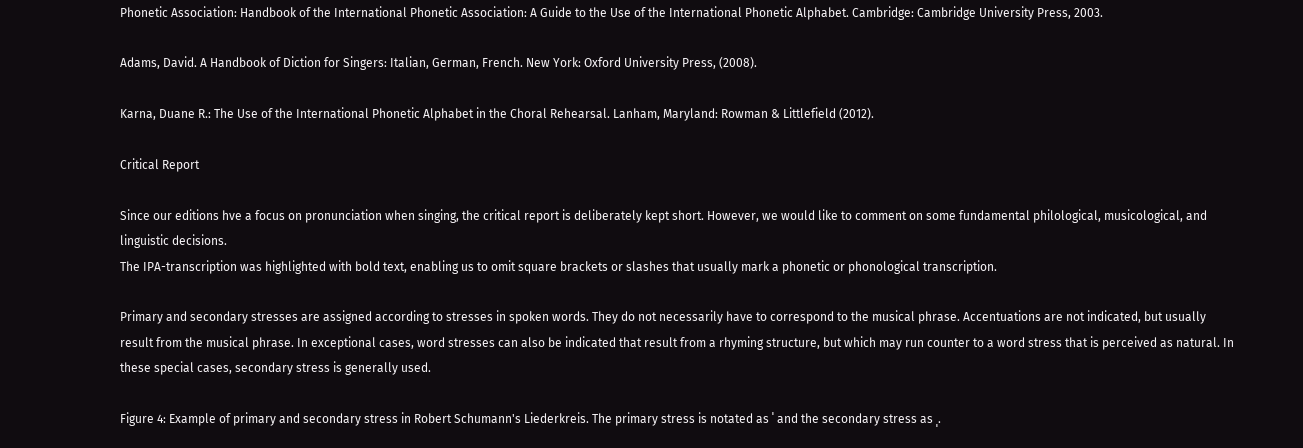Phonetic Association: Handbook of the International Phonetic Association: A Guide to the Use of the International Phonetic Alphabet. Cambridge: Cambridge University Press, 2003.

Adams, David. A Handbook of Diction for Singers: Italian, German, French. New York: Oxford University Press, (2008).

Karna, Duane R.: The Use of the International Phonetic Alphabet in the Choral Rehearsal. Lanham, Maryland: Rowman & Littlefield (2012).

Critical Report

Since our editions hve a focus on pronunciation when singing, the critical report is deliberately kept short. However, we would like to comment on some fundamental philological, musicological, and linguistic decisions.
The IPA-transcription was highlighted with bold text, enabling us to omit square brackets or slashes that usually mark a phonetic or phonological transcription.

Primary and secondary stresses are assigned according to stresses in spoken words. They do not necessarily have to correspond to the musical phrase. Accentuations are not indicated, but usually result from the musical phrase. In exceptional cases, word stresses can also be indicated that result from a rhyming structure, but which may run counter to a word stress that is perceived as natural. In these special cases, secondary stress is generally used.

Figure 4: Example of primary and secondary stress in Robert Schumann's Liederkreis. The primary stress is notated as ˈ and the secondary stress as ˌ.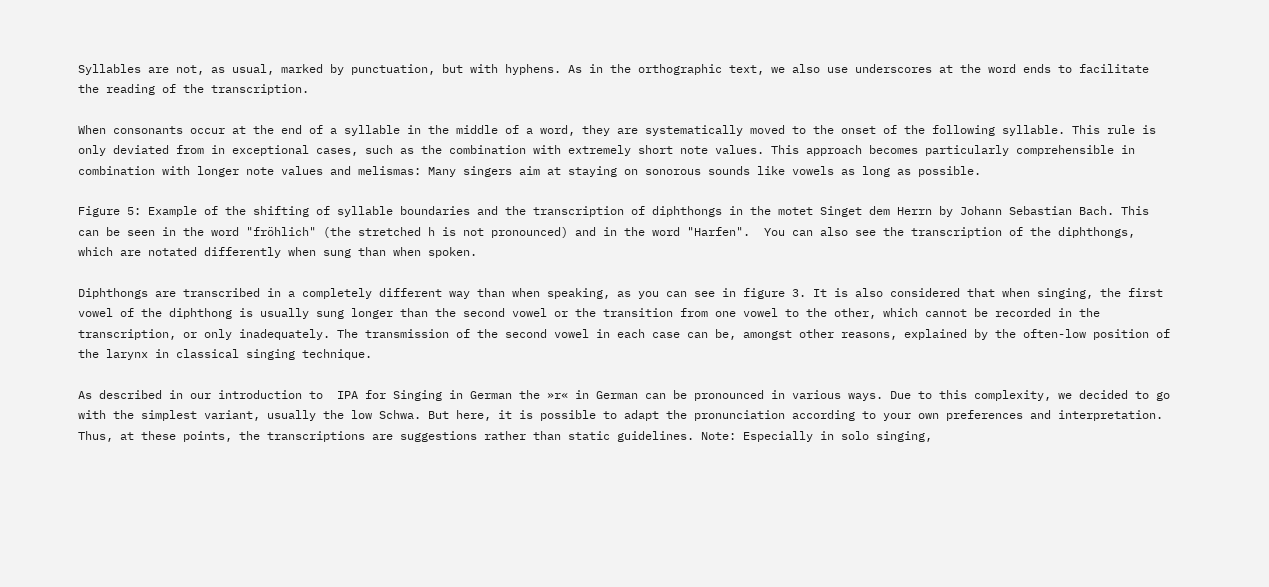Syllables are not, as usual, marked by punctuation, but with hyphens. As in the orthographic text, we also use underscores at the word ends to facilitate the reading of the transcription.

When consonants occur at the end of a syllable in the middle of a word, they are systematically moved to the onset of the following syllable. This rule is only deviated from in exceptional cases, such as the combination with extremely short note values. This approach becomes particularly comprehensible in combination with longer note values and melismas: Many singers aim at staying on sonorous sounds like vowels as long as possible.

Figure 5: Example of the shifting of syllable boundaries and the transcription of diphthongs in the motet Singet dem Herrn by Johann Sebastian Bach. This can be seen in the word "fröhlich" (the stretched h is not pronounced) and in the word "Harfen".  You can also see the transcription of the diphthongs, which are notated differently when sung than when spoken.

Diphthongs are transcribed in a completely different way than when speaking, as you can see in figure 3. It is also considered that when singing, the first vowel of the diphthong is usually sung longer than the second vowel or the transition from one vowel to the other, which cannot be recorded in the transcription, or only inadequately. The transmission of the second vowel in each case can be, amongst other reasons, explained by the often-low position of the larynx in classical singing technique.

As described in our introduction to  IPA for Singing in German the »r« in German can be pronounced in various ways. Due to this complexity, we decided to go with the simplest variant, usually the low Schwa. But here, it is possible to adapt the pronunciation according to your own preferences and interpretation. Thus, at these points, the transcriptions are suggestions rather than static guidelines. Note: Especially in solo singing,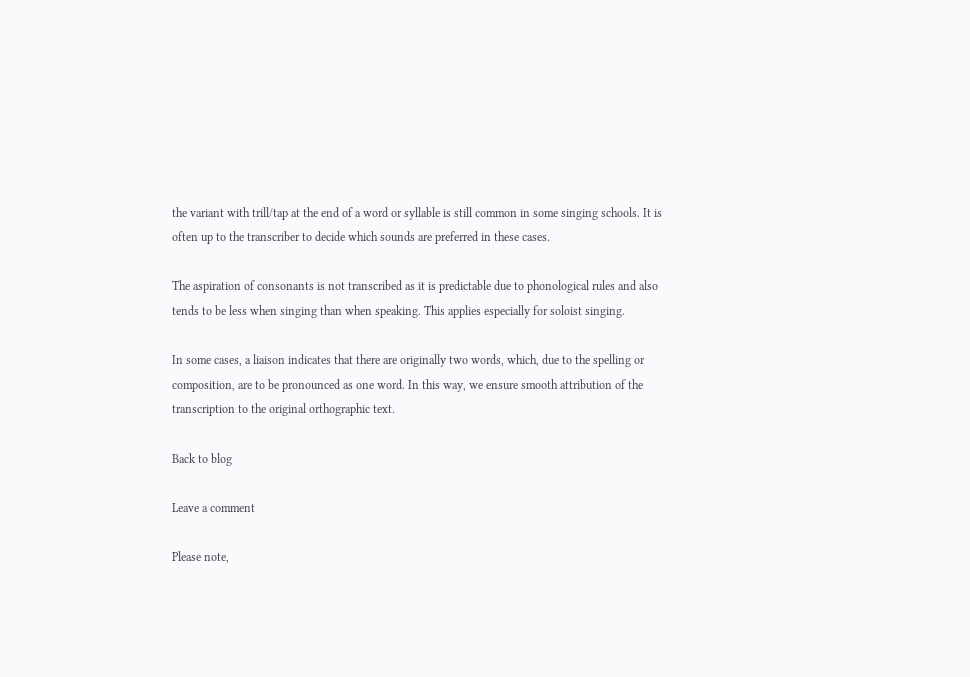the variant with trill/tap at the end of a word or syllable is still common in some singing schools. It is often up to the transcriber to decide which sounds are preferred in these cases.

The aspiration of consonants is not transcribed as it is predictable due to phonological rules and also tends to be less when singing than when speaking. This applies especially for soloist singing.

In some cases, a liaison indicates that there are originally two words, which, due to the spelling or composition, are to be pronounced as one word. In this way, we ensure smooth attribution of the transcription to the original orthographic text.

Back to blog

Leave a comment

Please note,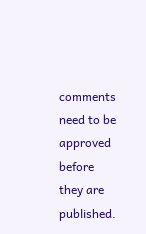comments need to be approved before they are published.